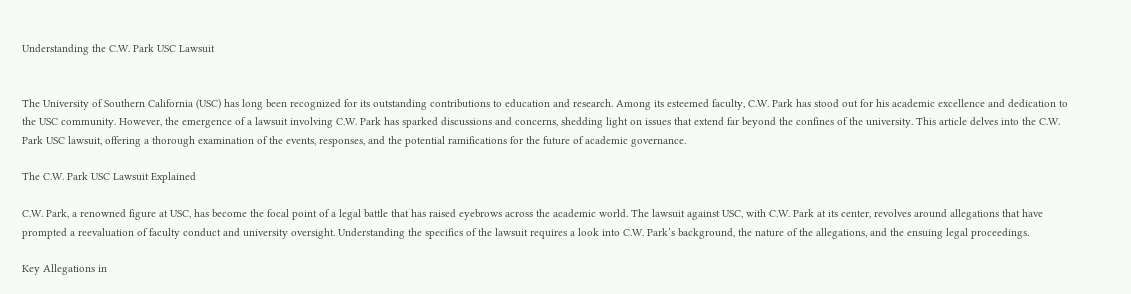Understanding the C.W. Park USC Lawsuit


The University of Southern California (USC) has long been recognized for its outstanding contributions to education and research. Among its esteemed faculty, C.W. Park has stood out for his academic excellence and dedication to the USC community. However, the emergence of a lawsuit involving C.W. Park has sparked discussions and concerns, shedding light on issues that extend far beyond the confines of the university. This article delves into the C.W. Park USC lawsuit, offering a thorough examination of the events, responses, and the potential ramifications for the future of academic governance.

The C.W. Park USC Lawsuit Explained

C.W. Park, a renowned figure at USC, has become the focal point of a legal battle that has raised eyebrows across the academic world. The lawsuit against USC, with C.W. Park at its center, revolves around allegations that have prompted a reevaluation of faculty conduct and university oversight. Understanding the specifics of the lawsuit requires a look into C.W. Park’s background, the nature of the allegations, and the ensuing legal proceedings.

Key Allegations in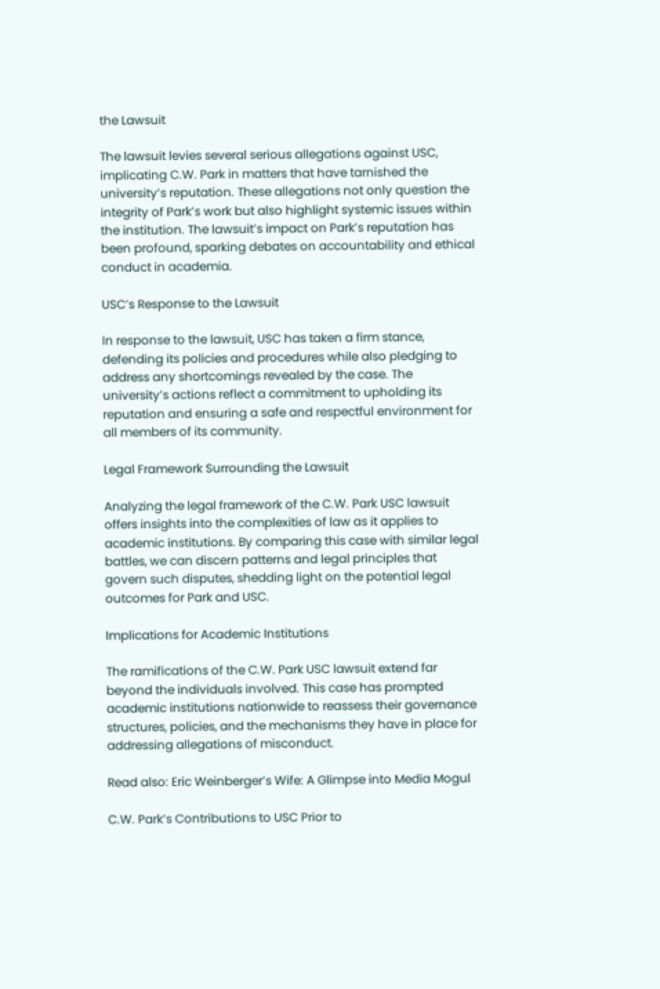the Lawsuit

The lawsuit levies several serious allegations against USC, implicating C.W. Park in matters that have tarnished the university’s reputation. These allegations not only question the integrity of Park’s work but also highlight systemic issues within the institution. The lawsuit’s impact on Park’s reputation has been profound, sparking debates on accountability and ethical conduct in academia.

USC’s Response to the Lawsuit

In response to the lawsuit, USC has taken a firm stance, defending its policies and procedures while also pledging to address any shortcomings revealed by the case. The university’s actions reflect a commitment to upholding its reputation and ensuring a safe and respectful environment for all members of its community.

Legal Framework Surrounding the Lawsuit

Analyzing the legal framework of the C.W. Park USC lawsuit offers insights into the complexities of law as it applies to academic institutions. By comparing this case with similar legal battles, we can discern patterns and legal principles that govern such disputes, shedding light on the potential legal outcomes for Park and USC.

Implications for Academic Institutions

The ramifications of the C.W. Park USC lawsuit extend far beyond the individuals involved. This case has prompted academic institutions nationwide to reassess their governance structures, policies, and the mechanisms they have in place for addressing allegations of misconduct.

Read also: Eric Weinberger’s Wife: A Glimpse into Media Mogul

C.W. Park’s Contributions to USC Prior to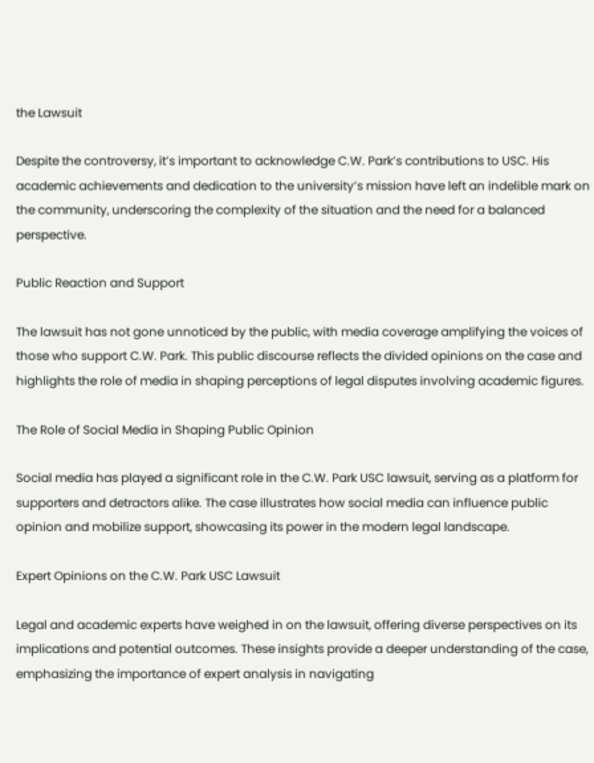the Lawsuit

Despite the controversy, it’s important to acknowledge C.W. Park’s contributions to USC. His academic achievements and dedication to the university’s mission have left an indelible mark on the community, underscoring the complexity of the situation and the need for a balanced perspective.

Public Reaction and Support

The lawsuit has not gone unnoticed by the public, with media coverage amplifying the voices of those who support C.W. Park. This public discourse reflects the divided opinions on the case and highlights the role of media in shaping perceptions of legal disputes involving academic figures.

The Role of Social Media in Shaping Public Opinion

Social media has played a significant role in the C.W. Park USC lawsuit, serving as a platform for supporters and detractors alike. The case illustrates how social media can influence public opinion and mobilize support, showcasing its power in the modern legal landscape.

Expert Opinions on the C.W. Park USC Lawsuit

Legal and academic experts have weighed in on the lawsuit, offering diverse perspectives on its implications and potential outcomes. These insights provide a deeper understanding of the case, emphasizing the importance of expert analysis in navigating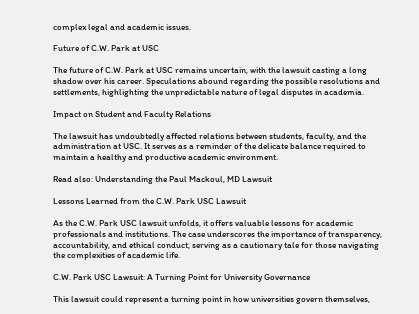complex legal and academic issues.

Future of C.W. Park at USC

The future of C.W. Park at USC remains uncertain, with the lawsuit casting a long shadow over his career. Speculations abound regarding the possible resolutions and settlements, highlighting the unpredictable nature of legal disputes in academia.

Impact on Student and Faculty Relations

The lawsuit has undoubtedly affected relations between students, faculty, and the administration at USC. It serves as a reminder of the delicate balance required to maintain a healthy and productive academic environment.

Read also: Understanding the Paul Mackoul, MD Lawsuit

Lessons Learned from the C.W. Park USC Lawsuit

As the C.W. Park USC lawsuit unfolds, it offers valuable lessons for academic professionals and institutions. The case underscores the importance of transparency, accountability, and ethical conduct, serving as a cautionary tale for those navigating the complexities of academic life.

C.W. Park USC Lawsuit: A Turning Point for University Governance

This lawsuit could represent a turning point in how universities govern themselves,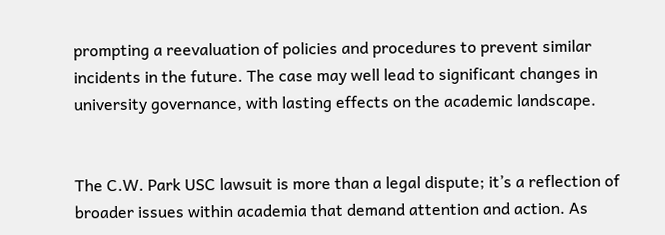prompting a reevaluation of policies and procedures to prevent similar incidents in the future. The case may well lead to significant changes in university governance, with lasting effects on the academic landscape.


The C.W. Park USC lawsuit is more than a legal dispute; it’s a reflection of broader issues within academia that demand attention and action. As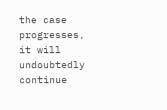the case progresses, it will undoubtedly continue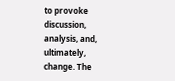to provoke discussion, analysis, and, ultimately, change. The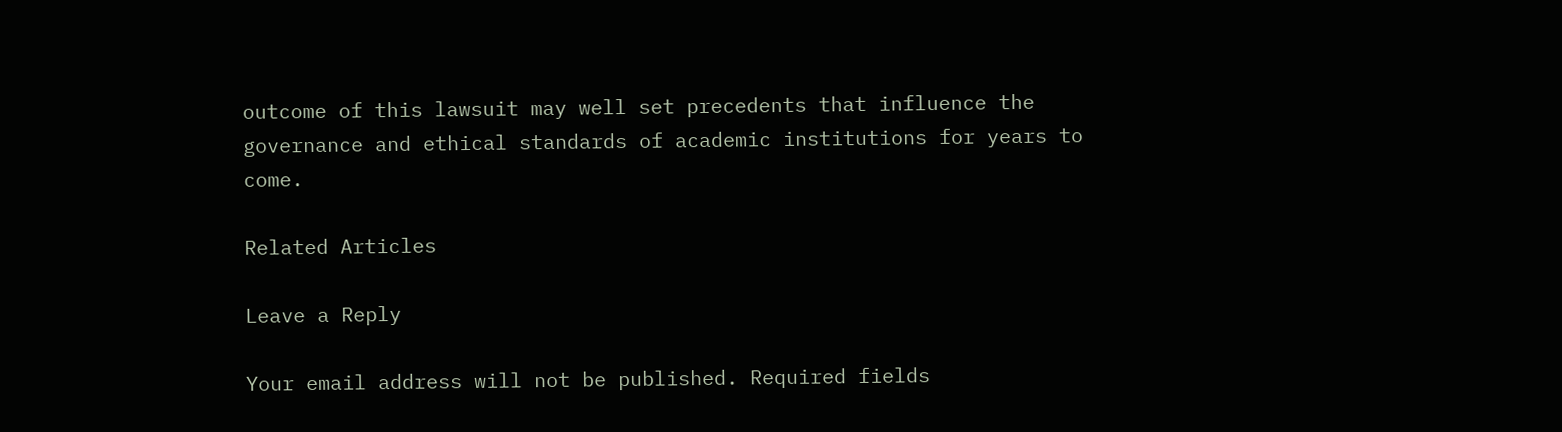outcome of this lawsuit may well set precedents that influence the governance and ethical standards of academic institutions for years to come.

Related Articles

Leave a Reply

Your email address will not be published. Required fields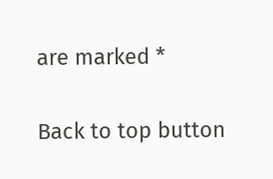are marked *

Back to top button